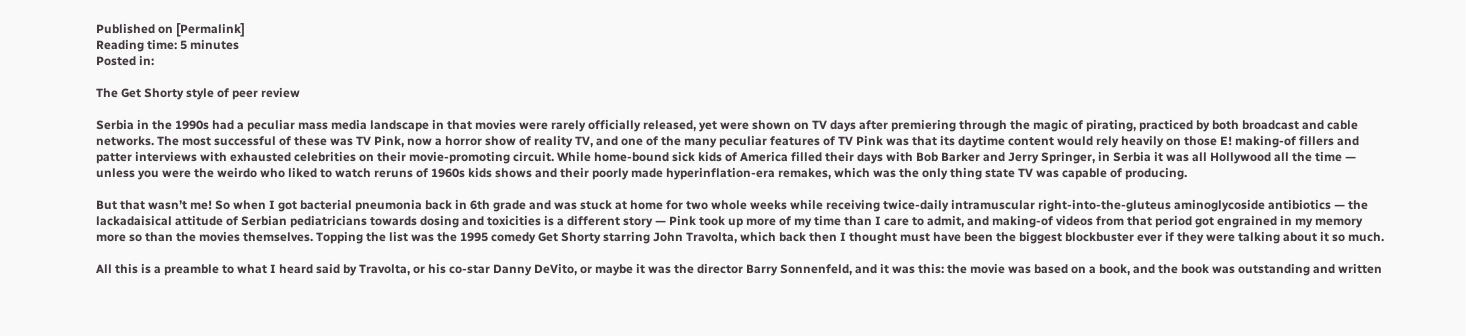Published on [Permalink]
Reading time: 5 minutes
Posted in:

The Get Shorty style of peer review

Serbia in the 1990s had a peculiar mass media landscape in that movies were rarely officially released, yet were shown on TV days after premiering through the magic of pirating, practiced by both broadcast and cable networks. The most successful of these was TV Pink, now a horror show of reality TV, and one of the many peculiar features of TV Pink was that its daytime content would rely heavily on those E! making-of fillers and patter interviews with exhausted celebrities on their movie-promoting circuit. While home-bound sick kids of America filled their days with Bob Barker and Jerry Springer, in Serbia it was all Hollywood all the time — unless you were the weirdo who liked to watch reruns of 1960s kids shows and their poorly made hyperinflation-era remakes, which was the only thing state TV was capable of producing.

But that wasn’t me! So when I got bacterial pneumonia back in 6th grade and was stuck at home for two whole weeks while receiving twice-daily intramuscular right-into-the-gluteus aminoglycoside antibiotics — the lackadaisical attitude of Serbian pediatricians towards dosing and toxicities is a different story — Pink took up more of my time than I care to admit, and making-of videos from that period got engrained in my memory more so than the movies themselves. Topping the list was the 1995 comedy Get Shorty starring John Travolta, which back then I thought must have been the biggest blockbuster ever if they were talking about it so much.

All this is a preamble to what I heard said by Travolta, or his co-star Danny DeVito, or maybe it was the director Barry Sonnenfeld, and it was this: the movie was based on a book, and the book was outstanding and written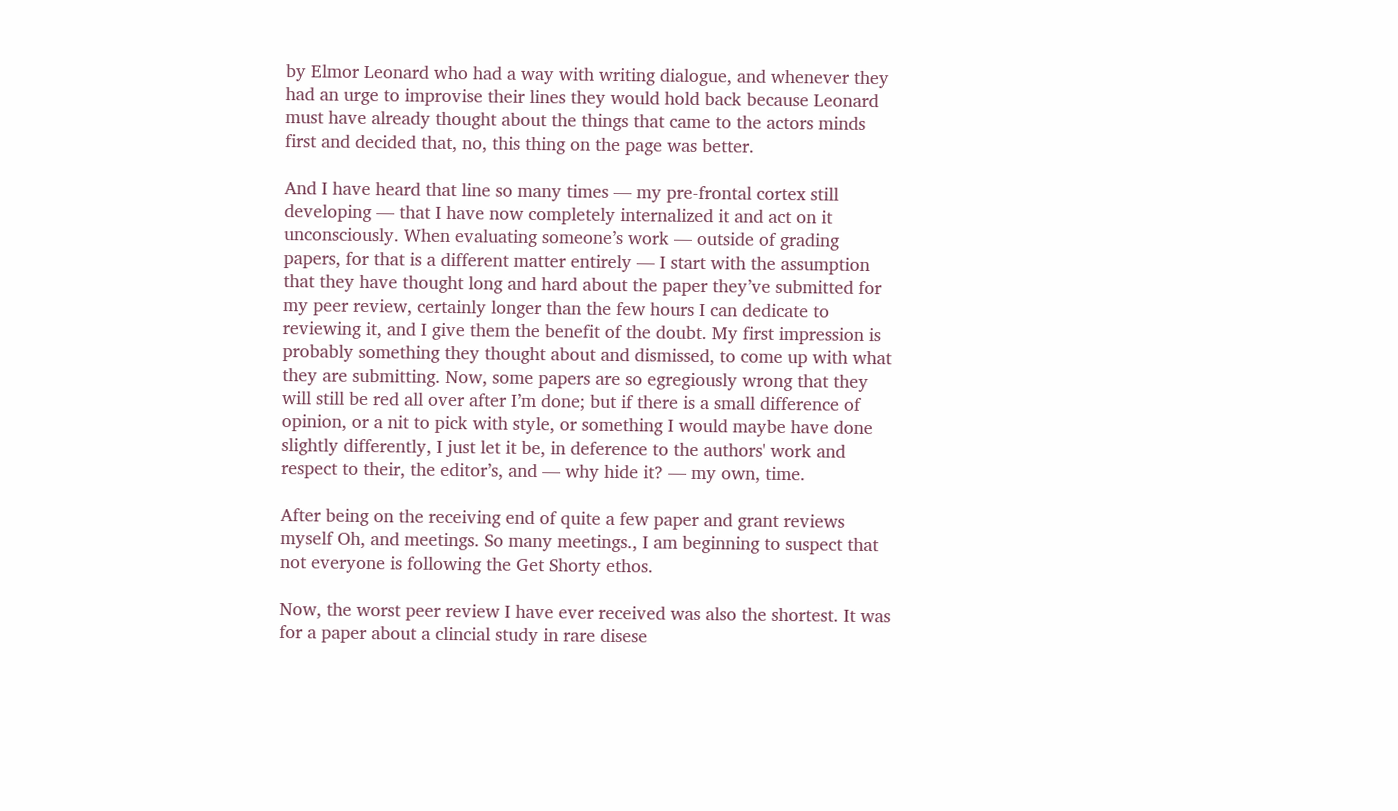by Elmor Leonard who had a way with writing dialogue, and whenever they had an urge to improvise their lines they would hold back because Leonard must have already thought about the things that came to the actors minds first and decided that, no, this thing on the page was better.

And I have heard that line so many times — my pre-frontal cortex still developing — that I have now completely internalized it and act on it unconsciously. When evaluating someone’s work — outside of grading papers, for that is a different matter entirely — I start with the assumption that they have thought long and hard about the paper they’ve submitted for my peer review, certainly longer than the few hours I can dedicate to reviewing it, and I give them the benefit of the doubt. My first impression is probably something they thought about and dismissed, to come up with what they are submitting. Now, some papers are so egregiously wrong that they will still be red all over after I’m done; but if there is a small difference of opinion, or a nit to pick with style, or something I would maybe have done slightly differently, I just let it be, in deference to the authors' work and respect to their, the editor’s, and — why hide it? — my own, time.

After being on the receiving end of quite a few paper and grant reviews myself Oh, and meetings. So many meetings., I am beginning to suspect that not everyone is following the Get Shorty ethos.

Now, the worst peer review I have ever received was also the shortest. It was for a paper about a clincial study in rare disese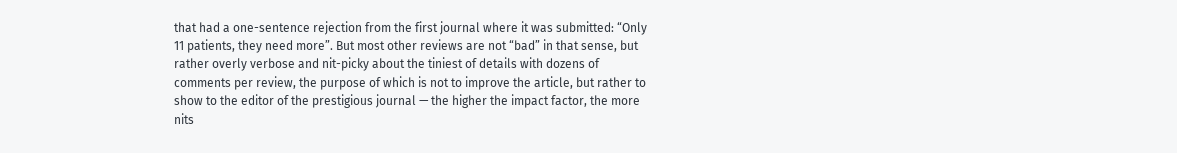that had a one-sentence rejection from the first journal where it was submitted: “Only 11 patients, they need more”. But most other reviews are not “bad” in that sense, but rather overly verbose and nit-picky about the tiniest of details with dozens of comments per review, the purpose of which is not to improve the article, but rather to show to the editor of the prestigious journal — the higher the impact factor, the more nits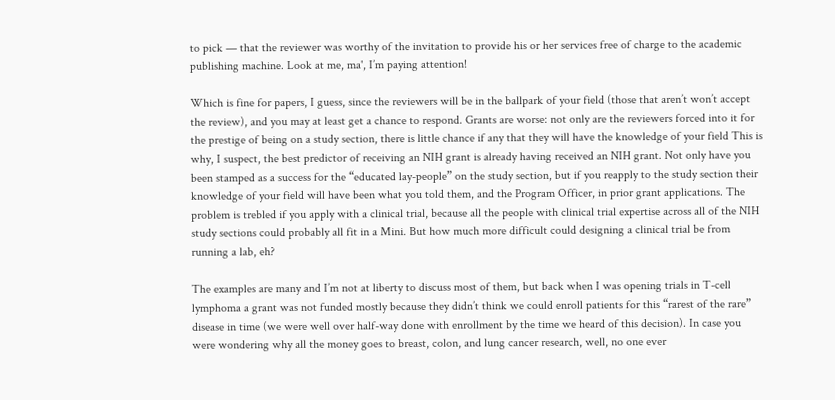to pick — that the reviewer was worthy of the invitation to provide his or her services free of charge to the academic publishing machine. Look at me, ma', I’m paying attention!

Which is fine for papers, I guess, since the reviewers will be in the ballpark of your field (those that aren’t won’t accept the review), and you may at least get a chance to respond. Grants are worse: not only are the reviewers forced into it for the prestige of being on a study section, there is little chance if any that they will have the knowledge of your field This is why, I suspect, the best predictor of receiving an NIH grant is already having received an NIH grant. Not only have you been stamped as a success for the “educated lay-people” on the study section, but if you reapply to the study section their knowledge of your field will have been what you told them, and the Program Officer, in prior grant applications. The problem is trebled if you apply with a clinical trial, because all the people with clinical trial expertise across all of the NIH study sections could probably all fit in a Mini. But how much more difficult could designing a clinical trial be from running a lab, eh?

The examples are many and I’m not at liberty to discuss most of them, but back when I was opening trials in T-cell lymphoma a grant was not funded mostly because they didn’t think we could enroll patients for this “rarest of the rare” disease in time (we were well over half-way done with enrollment by the time we heard of this decision). In case you were wondering why all the money goes to breast, colon, and lung cancer research, well, no one ever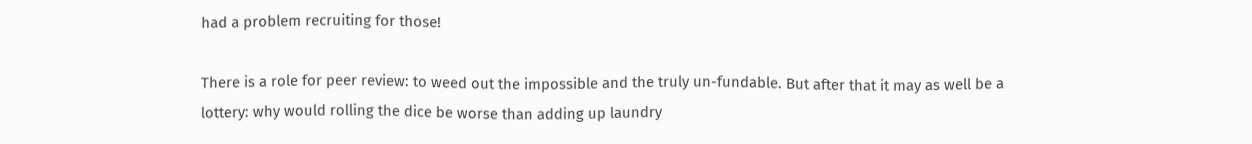had a problem recruiting for those!

There is a role for peer review: to weed out the impossible and the truly un-fundable. But after that it may as well be a lottery: why would rolling the dice be worse than adding up laundry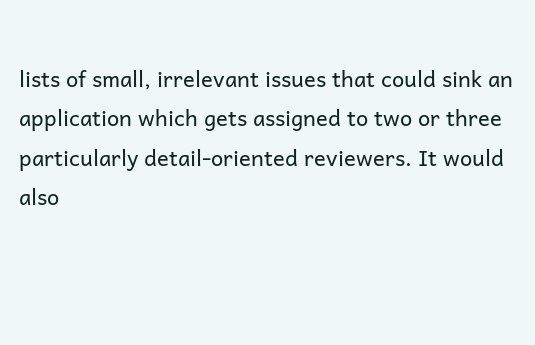lists of small, irrelevant issues that could sink an application which gets assigned to two or three particularly detail-oriented reviewers. It would also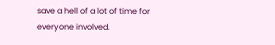save a hell of a lot of time for everyone involved.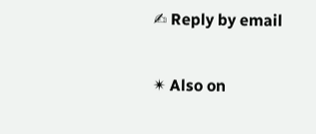✍ Reply by email

✴ Also on